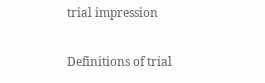trial impression

Definitions of trial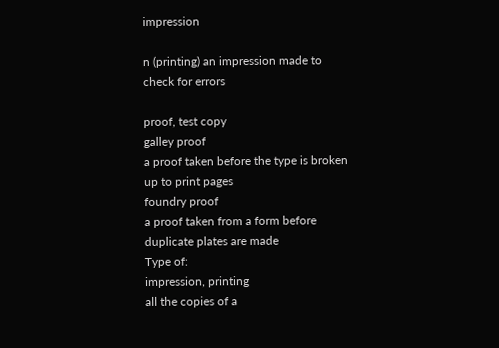impression

n (printing) an impression made to check for errors

proof, test copy
galley proof
a proof taken before the type is broken up to print pages
foundry proof
a proof taken from a form before duplicate plates are made
Type of:
impression, printing
all the copies of a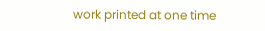work printed at one time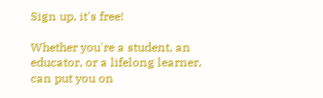Sign up, it's free!

Whether you're a student, an educator, or a lifelong learner, can put you on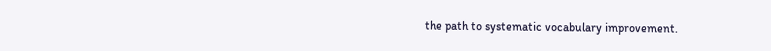the path to systematic vocabulary improvement.